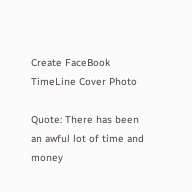Create FaceBook TimeLine Cover Photo

Quote: There has been an awful lot of time and money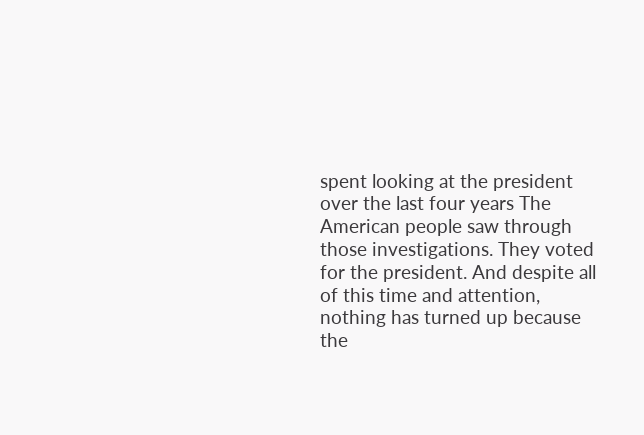spent looking at the president over the last four years The American people saw through those investigations. They voted for the president. And despite all of this time and attention, nothing has turned up because the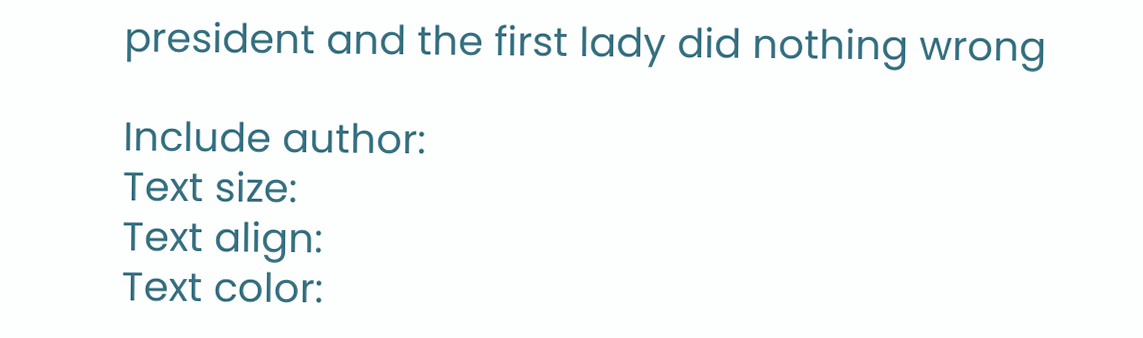president and the first lady did nothing wrong

Include author:
Text size:
Text align:
Text color: